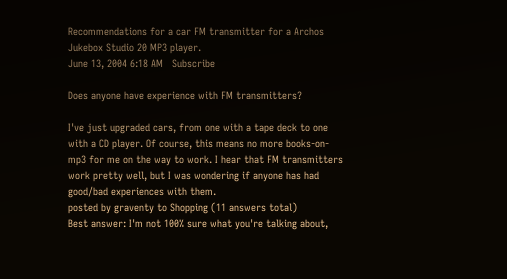Recommendations for a car FM transmitter for a Archos Jukebox Studio 20 MP3 player.
June 13, 2004 6:18 AM   Subscribe

Does anyone have experience with FM transmitters?

I've just upgraded cars, from one with a tape deck to one with a CD player. Of course, this means no more books-on-mp3 for me on the way to work. I hear that FM transmitters work pretty well, but I was wondering if anyone has had good/bad experiences with them.
posted by graventy to Shopping (11 answers total)
Best answer: I'm not 100% sure what you're talking about,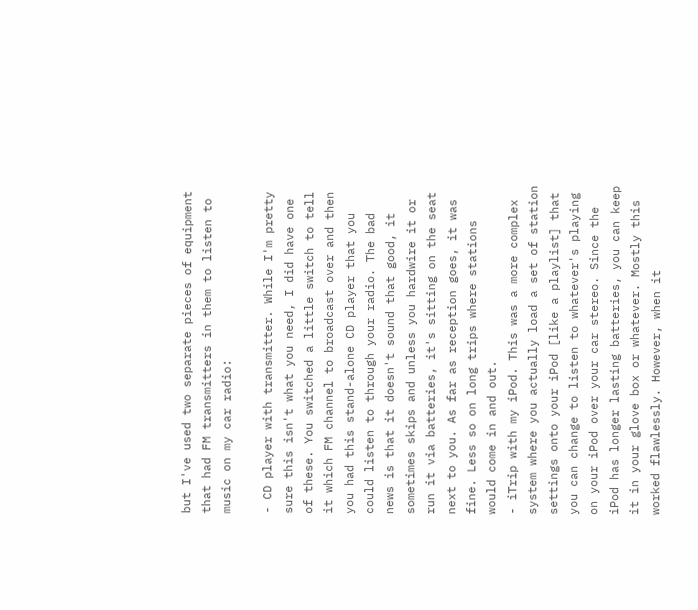but I've used two separate pieces of equipment that had FM transmitters in them to listen to music on my car radio:

- CD player with transmitter. While I'm pretty sure this isn't what you need, I did have one of these. You switched a little switch to tell it which FM channel to broadcast over and then you had this stand-alone CD player that you could listen to through your radio. The bad news is that it doesn't sound that good, it sometimes skips and unless you hardwire it or run it via batteries, it's sitting on the seat next to you. As far as reception goes, it was fine. Less so on long trips where stations would come in and out.
- iTrip with my iPod. This was a more complex system where you actually load a set of station settings onto your iPod [like a playlist] that you can change to listen to whatever's playing on your iPod over your car stereo. Since the iPod has longer lasting batteries, you can keep it in your glove box or whatever. Mostly this worked flawlessly. However, when it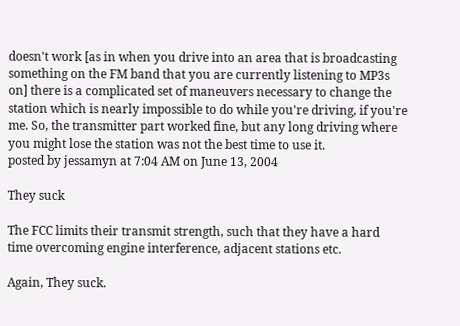doesn't work [as in when you drive into an area that is broadcasting something on the FM band that you are currently listening to MP3s on] there is a complicated set of maneuvers necessary to change the station which is nearly impossible to do while you're driving, if you're me. So, the transmitter part worked fine, but any long driving where you might lose the station was not the best time to use it.
posted by jessamyn at 7:04 AM on June 13, 2004

They suck

The FCC limits their transmit strength, such that they have a hard time overcoming engine interference, adjacent stations etc.

Again, They suck.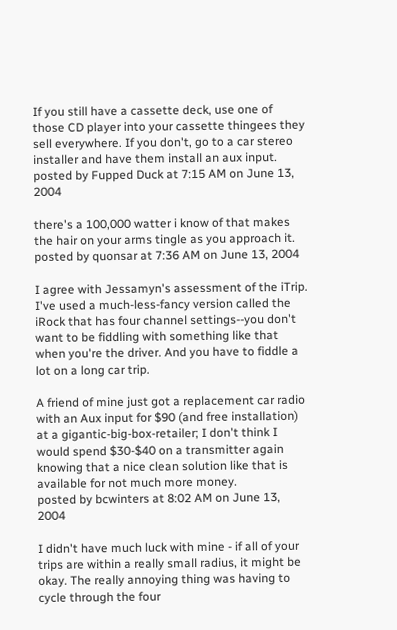If you still have a cassette deck, use one of those CD player into your cassette thingees they sell everywhere. If you don't, go to a car stereo installer and have them install an aux input.
posted by Fupped Duck at 7:15 AM on June 13, 2004

there's a 100,000 watter i know of that makes the hair on your arms tingle as you approach it.
posted by quonsar at 7:36 AM on June 13, 2004

I agree with Jessamyn's assessment of the iTrip. I've used a much-less-fancy version called the iRock that has four channel settings--you don't want to be fiddling with something like that when you're the driver. And you have to fiddle a lot on a long car trip.

A friend of mine just got a replacement car radio with an Aux input for $90 (and free installation) at a gigantic-big-box-retailer; I don't think I would spend $30-$40 on a transmitter again knowing that a nice clean solution like that is available for not much more money.
posted by bcwinters at 8:02 AM on June 13, 2004

I didn't have much luck with mine - if all of your trips are within a really small radius, it might be okay. The really annoying thing was having to cycle through the four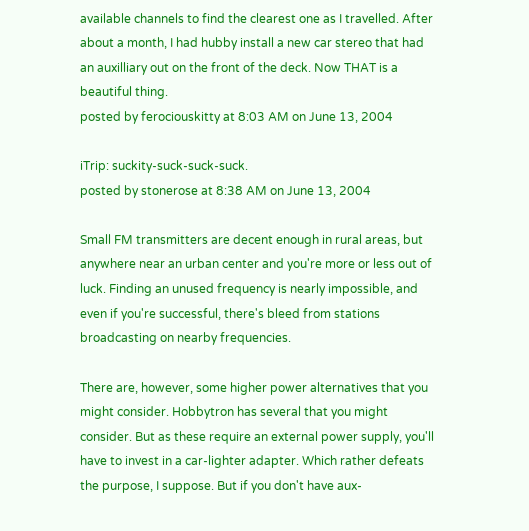available channels to find the clearest one as I travelled. After about a month, I had hubby install a new car stereo that had an auxilliary out on the front of the deck. Now THAT is a beautiful thing.
posted by ferociouskitty at 8:03 AM on June 13, 2004

iTrip: suckity-suck-suck-suck.
posted by stonerose at 8:38 AM on June 13, 2004

Small FM transmitters are decent enough in rural areas, but anywhere near an urban center and you're more or less out of luck. Finding an unused frequency is nearly impossible, and even if you're successful, there's bleed from stations broadcasting on nearby frequencies.

There are, however, some higher power alternatives that you might consider. Hobbytron has several that you might consider. But as these require an external power supply, you'll have to invest in a car-lighter adapter. Which rather defeats the purpose, I suppose. But if you don't have aux-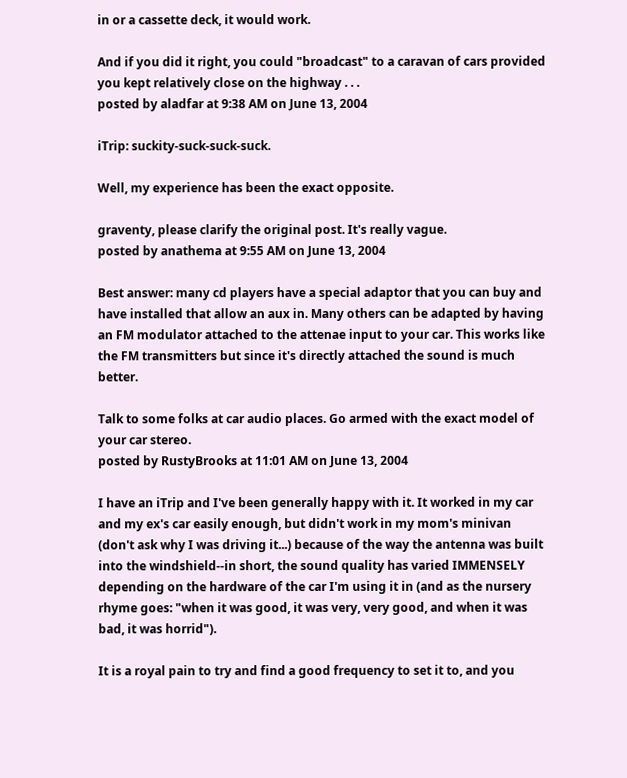in or a cassette deck, it would work.

And if you did it right, you could "broadcast" to a caravan of cars provided you kept relatively close on the highway . . .
posted by aladfar at 9:38 AM on June 13, 2004

iTrip: suckity-suck-suck-suck.

Well, my experience has been the exact opposite.

graventy, please clarify the original post. It's really vague.
posted by anathema at 9:55 AM on June 13, 2004

Best answer: many cd players have a special adaptor that you can buy and have installed that allow an aux in. Many others can be adapted by having an FM modulator attached to the attenae input to your car. This works like the FM transmitters but since it's directly attached the sound is much better.

Talk to some folks at car audio places. Go armed with the exact model of your car stereo.
posted by RustyBrooks at 11:01 AM on June 13, 2004

I have an iTrip and I've been generally happy with it. It worked in my car and my ex's car easily enough, but didn't work in my mom's minivan (don't ask why I was driving it...) because of the way the antenna was built into the windshield--in short, the sound quality has varied IMMENSELY depending on the hardware of the car I'm using it in (and as the nursery rhyme goes: "when it was good, it was very, very good, and when it was bad, it was horrid").

It is a royal pain to try and find a good frequency to set it to, and you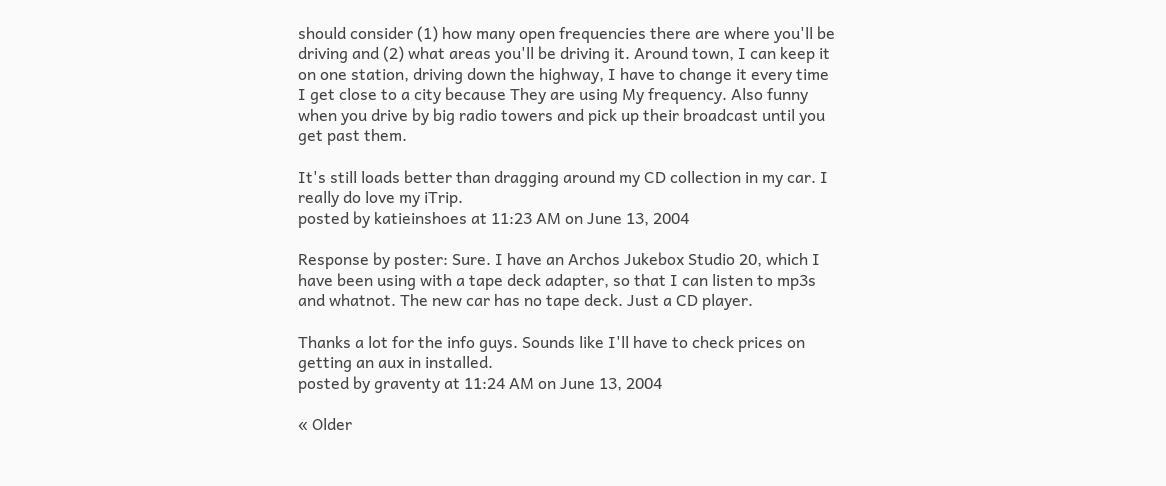should consider (1) how many open frequencies there are where you'll be driving and (2) what areas you'll be driving it. Around town, I can keep it on one station, driving down the highway, I have to change it every time I get close to a city because They are using My frequency. Also funny when you drive by big radio towers and pick up their broadcast until you get past them.

It's still loads better than dragging around my CD collection in my car. I really do love my iTrip.
posted by katieinshoes at 11:23 AM on June 13, 2004

Response by poster: Sure. I have an Archos Jukebox Studio 20, which I have been using with a tape deck adapter, so that I can listen to mp3s and whatnot. The new car has no tape deck. Just a CD player.

Thanks a lot for the info guys. Sounds like I'll have to check prices on getting an aux in installed.
posted by graventy at 11:24 AM on June 13, 2004

« Older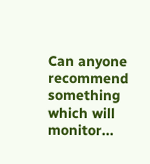Can anyone recommend something which will monitor...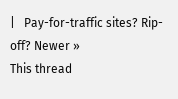|   Pay-for-traffic sites? Rip-off? Newer »
This thread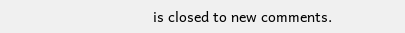is closed to new comments.